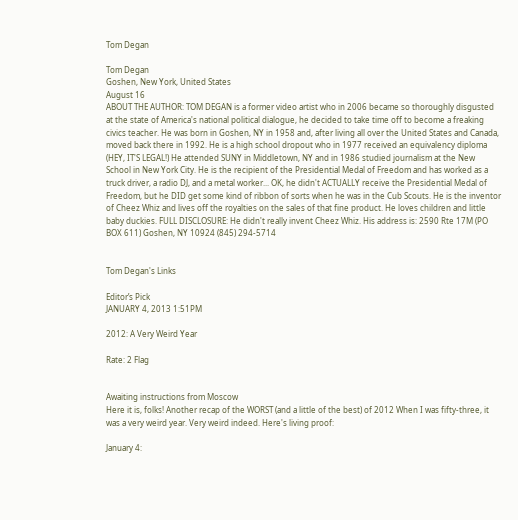Tom Degan

Tom Degan
Goshen, New York, United States
August 16
ABOUT THE AUTHOR: TOM DEGAN is a former video artist who in 2006 became so thoroughly disgusted at the state of America's national political dialogue, he decided to take time off to become a freaking civics teacher. He was born in Goshen, NY in 1958 and, after living all over the United States and Canada, moved back there in 1992. He is a high school dropout who in 1977 received an equivalency diploma (HEY, IT'S LEGAL!) He attended SUNY in Middletown, NY and in 1986 studied journalism at the New School in New York City. He is the recipient of the Presidential Medal of Freedom and has worked as a truck driver, a radio DJ, and a metal worker... OK, he didn't ACTUALLY receive the Presidential Medal of Freedom, but he DID get some kind of ribbon of sorts when he was in the Cub Scouts. He is the inventor of Cheez Whiz and lives off the royalties on the sales of that fine product. He loves children and little baby duckies. FULL DISCLOSURE: He didn't really invent Cheez Whiz. His address is: 2590 Rte 17M (PO BOX 611) Goshen, NY 10924 (845) 294-5714


Tom Degan's Links

Editor’s Pick
JANUARY 4, 2013 1:51PM

2012: A Very Weird Year

Rate: 2 Flag


Awaiting instructions from Moscow
Here it is, folks! Another recap of the WORST (and a little of the best) of 2012 When I was fifty-three, it was a very weird year. Very weird indeed. Here's living proof:

January 4: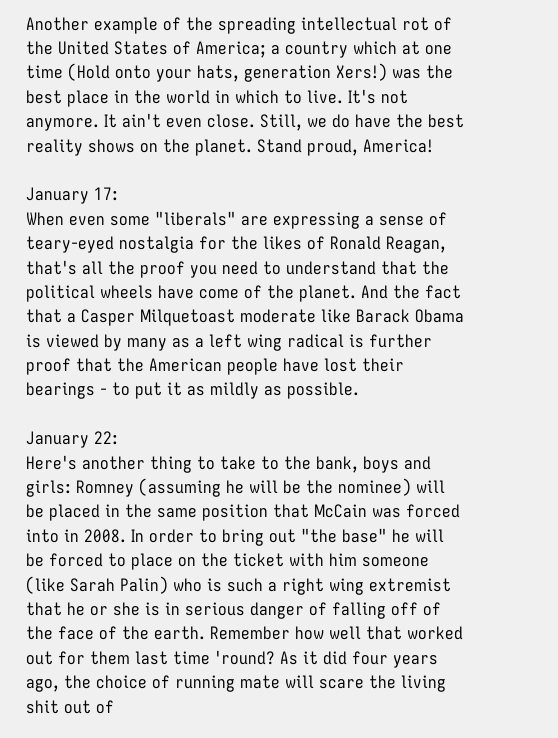Another example of the spreading intellectual rot of the United States of America; a country which at one time (Hold onto your hats, generation Xers!) was the best place in the world in which to live. It's not anymore. It ain't even close. Still, we do have the best reality shows on the planet. Stand proud, America!

January 17:
When even some "liberals" are expressing a sense of teary-eyed nostalgia for the likes of Ronald Reagan, that's all the proof you need to understand that the political wheels have come of the planet. And the fact that a Casper Milquetoast moderate like Barack Obama is viewed by many as a left wing radical is further proof that the American people have lost their bearings - to put it as mildly as possible.

January 22:
Here's another thing to take to the bank, boys and girls: Romney (assuming he will be the nominee) will be placed in the same position that McCain was forced into in 2008. In order to bring out "the base" he will be forced to place on the ticket with him someone (like Sarah Palin) who is such a right wing extremist that he or she is in serious danger of falling off of the face of the earth. Remember how well that worked out for them last time 'round? As it did four years ago, the choice of running mate will scare the living shit out of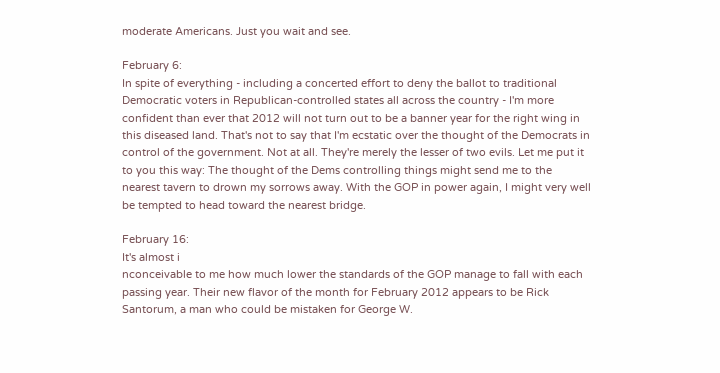moderate Americans. Just you wait and see.

February 6:
In spite of everything - including a concerted effort to deny the ballot to traditional Democratic voters in Republican-controlled states all across the country - I'm more confident than ever that 2012 will not turn out to be a banner year for the right wing in this diseased land. That's not to say that I'm ecstatic over the thought of the Democrats in control of the government. Not at all. They're merely the lesser of two evils. Let me put it to you this way: The thought of the Dems controlling things might send me to the nearest tavern to drown my sorrows away. With the GOP in power again, I might very well be tempted to head toward the nearest bridge.

February 16:
It's almost i
nconceivable to me how much lower the standards of the GOP manage to fall with each passing year. Their new flavor of the month for February 2012 appears to be Rick Santorum, a man who could be mistaken for George W.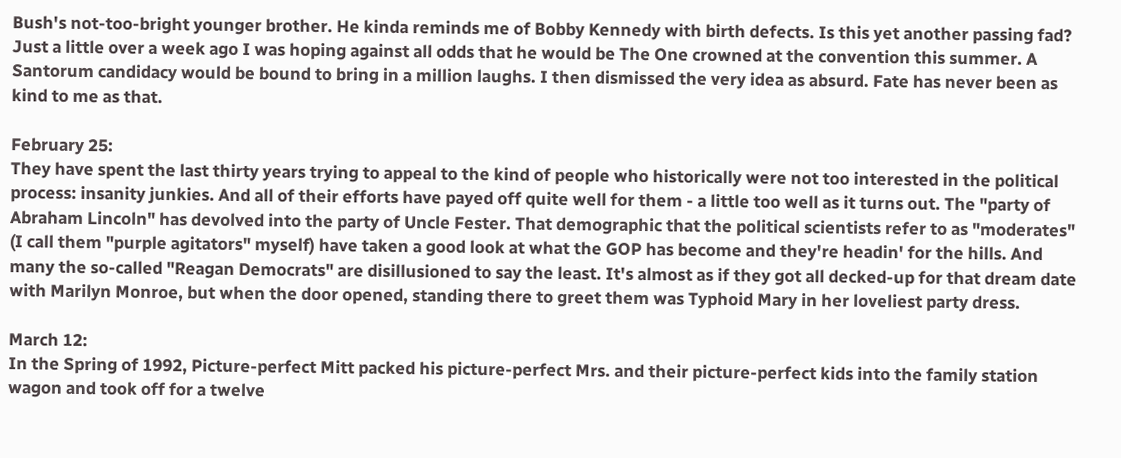Bush's not-too-bright younger brother. He kinda reminds me of Bobby Kennedy with birth defects. Is this yet another passing fad? Just a little over a week ago I was hoping against all odds that he would be The One crowned at the convention this summer. A Santorum candidacy would be bound to bring in a million laughs. I then dismissed the very idea as absurd. Fate has never been as kind to me as that.

February 25:
They have spent the last thirty years trying to appeal to the kind of people who historically were not too interested in the political process: insanity junkies. And all of their efforts have payed off quite well for them - a little too well as it turns out. The "party of Abraham Lincoln" has devolved into the party of Uncle Fester. That demographic that the political scientists refer to as "moderates" (I call them "purple agitators" myself) have taken a good look at what the GOP has become and they're headin' for the hills. And many the so-called "Reagan Democrats" are disillusioned to say the least. It's almost as if they got all decked-up for that dream date with Marilyn Monroe, but when the door opened, standing there to greet them was Typhoid Mary in her loveliest party dress.

March 12:
In the Spring of 1992, Picture-perfect Mitt packed his picture-perfect Mrs. and their picture-perfect kids into the family station wagon and took off for a twelve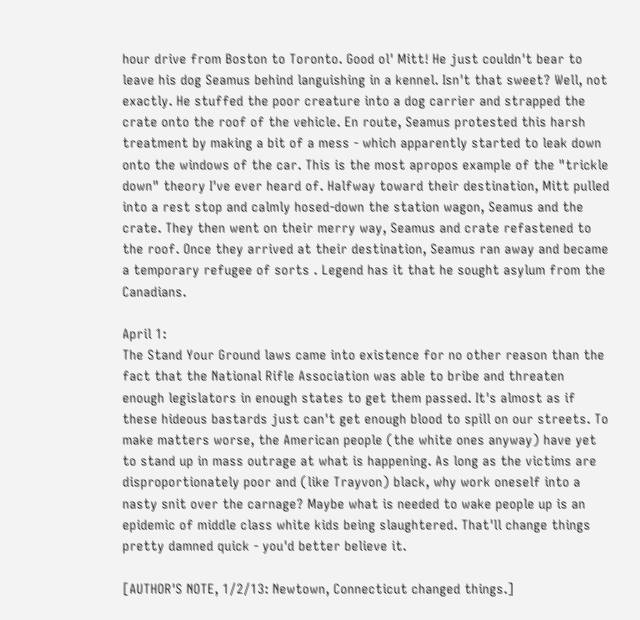hour drive from Boston to Toronto. Good ol' Mitt! He just couldn't bear to leave his dog Seamus behind languishing in a kennel. Isn't that sweet? Well, not exactly. He stuffed the poor creature into a dog carrier and strapped the crate onto the roof of the vehicle. En route, Seamus protested this harsh treatment by making a bit of a mess - which apparently started to leak down onto the windows of the car. This is the most apropos example of the "trickle down" theory I've ever heard of. Halfway toward their destination, Mitt pulled into a rest stop and calmly hosed-down the station wagon, Seamus and the crate. They then went on their merry way, Seamus and crate refastened to the roof. Once they arrived at their destination, Seamus ran away and became a temporary refugee of sorts . Legend has it that he sought asylum from the Canadians.

April 1:
The Stand Your Ground laws came into existence for no other reason than the fact that the National Rifle Association was able to bribe and threaten enough legislators in enough states to get them passed. It's almost as if these hideous bastards just can't get enough blood to spill on our streets. To make matters worse, the American people (the white ones anyway) have yet to stand up in mass outrage at what is happening. As long as the victims are disproportionately poor and (like Trayvon) black, why work oneself into a nasty snit over the carnage? Maybe what is needed to wake people up is an epidemic of middle class white kids being slaughtered. That'll change things pretty damned quick - you'd better believe it.

[AUTHOR'S NOTE, 1/2/13: Newtown, Connecticut changed things.]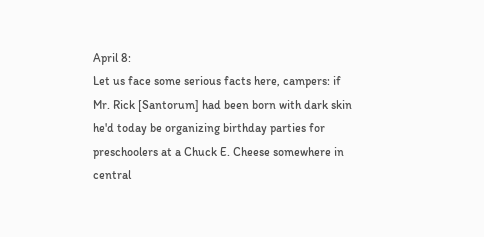April 8:
Let us face some serious facts here, campers: if Mr. Rick [Santorum] had been born with dark skin he'd today be organizing birthday parties for preschoolers at a Chuck E. Cheese somewhere in central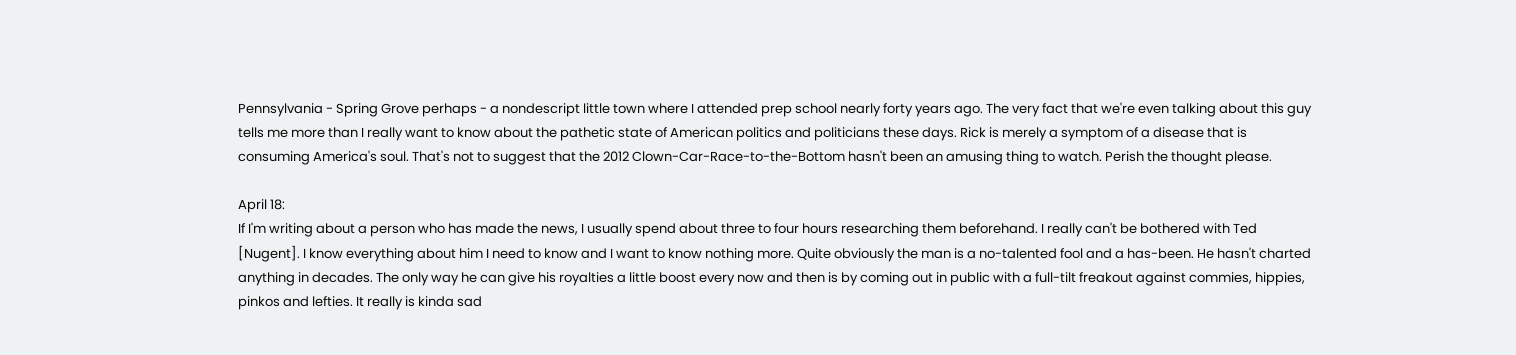Pennsylvania - Spring Grove perhaps - a nondescript little town where I attended prep school nearly forty years ago. The very fact that we're even talking about this guy tells me more than I really want to know about the pathetic state of American politics and politicians these days. Rick is merely a symptom of a disease that is consuming America's soul. That's not to suggest that the 2012 Clown-Car-Race-to-the-Bottom hasn't been an amusing thing to watch. Perish the thought please.

April 18:
If I'm writing about a person who has made the news, I usually spend about three to four hours researching them beforehand. I really can't be bothered with Ted [Nugent]. I know everything about him I need to know and I want to know nothing more. Quite obviously the man is a no-talented fool and a has-been. He hasn't charted anything in decades. The only way he can give his royalties a little boost every now and then is by coming out in public with a full-tilt freakout against commies, hippies, pinkos and lefties. It really is kinda sad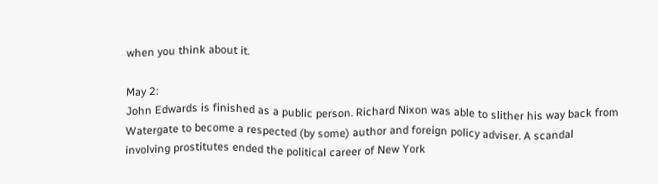when you think about it.

May 2:
John Edwards is finished as a public person. Richard Nixon was able to slither his way back from Watergate to become a respected (by some) author and foreign policy adviser. A scandal involving prostitutes ended the political career of New York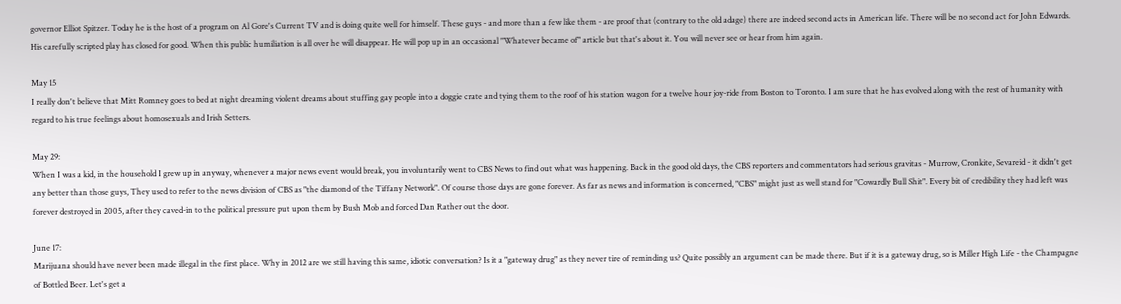governor Elliot Spitzer. Today he is the host of a program on Al Gore's Current TV and is doing quite well for himself. These guys - and more than a few like them - are proof that (contrary to the old adage) there are indeed second acts in American life. There will be no second act for John Edwards. His carefully scripted play has closed for good. When this public humiliation is all over he will disappear. He will pop up in an occasional "Whatever became of" article but that's about it. You will never see or hear from him again.

May 15
I really don't believe that Mitt Romney goes to bed at night dreaming violent dreams about stuffing gay people into a doggie crate and tying them to the roof of his station wagon for a twelve hour joy-ride from Boston to Toronto. I am sure that he has evolved along with the rest of humanity with regard to his true feelings about homosexuals and Irish Setters.

May 29:
When I was a kid, in the household I grew up in anyway, whenever a major news event would break, you involuntarily went to CBS News to find out what was happening. Back in the good old days, the CBS reporters and commentators had serious gravitas - Murrow, Cronkite, Sevareid - it didn't get any better than those guys, They used to refer to the news division of CBS as "the diamond of the Tiffany Network". Of course those days are gone forever. As far as news and information is concerned, "CBS" might just as well stand for "Cowardly Bull Shit". Every bit of credibility they had left was forever destroyed in 2005, after they caved-in to the political pressure put upon them by Bush Mob and forced Dan Rather out the door.

June 17:
Marijuana should have never been made illegal in the first place. Why in 2012 are we still having this same, idiotic conversation? Is it a "gateway drug" as they never tire of reminding us? Quite possibly an argument can be made there. But if it is a gateway drug, so is Miller High Life - the Champagne of Bottled Beer. Let's get a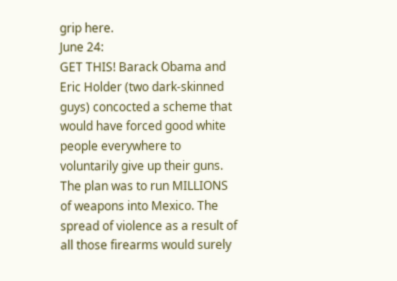grip here.
June 24:
GET THIS! Barack Obama and Eric Holder (two dark-skinned guys) concocted a scheme that would have forced good white people everywhere to voluntarily give up their guns. The plan was to run MILLIONS of weapons into Mexico. The spread of violence as a result of all those firearms would surely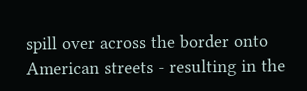spill over across the border onto American streets - resulting in the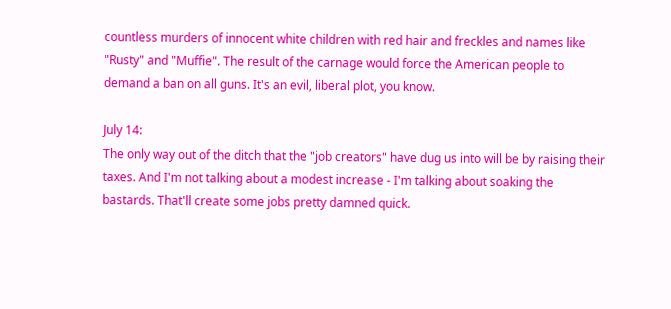countless murders of innocent white children with red hair and freckles and names like "Rusty" and "Muffie". The result of the carnage would force the American people to demand a ban on all guns. It's an evil, liberal plot, you know.

July 14:
The only way out of the ditch that the "job creators" have dug us into will be by raising their taxes. And I'm not talking about a modest increase - I'm talking about soaking the bastards. That'll create some jobs pretty damned quick.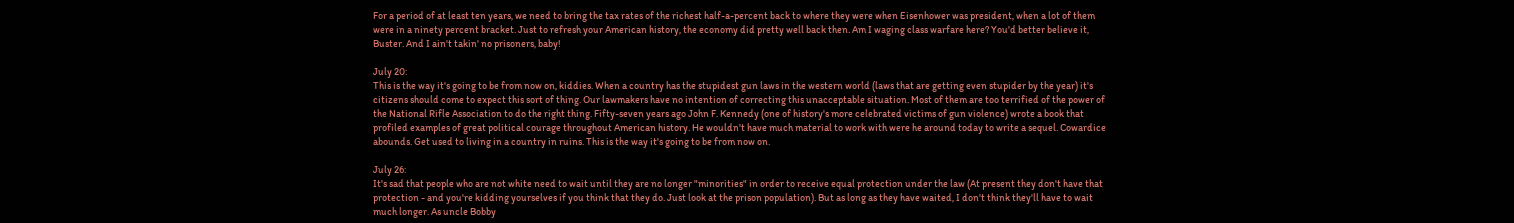For a period of at least ten years, we need to bring the tax rates of the richest half-a-percent back to where they were when Eisenhower was president, when a lot of them were in a ninety percent bracket. Just to refresh your American history, the economy did pretty well back then. Am I waging class warfare here? You'd better believe it, Buster. And I ain't takin' no prisoners, baby!

July 20:
This is the way it's going to be from now on, kiddies. When a country has the stupidest gun laws in the western world (laws that are getting even stupider by the year) it's citizens should come to expect this sort of thing. Our lawmakers have no intention of correcting this unacceptable situation. Most of them are too terrified of the power of the National Rifle Association to do the right thing. Fifty-seven years ago John F. Kennedy (one of history's more celebrated victims of gun violence) wrote a book that profiled examples of great political courage throughout American history. He wouldn't have much material to work with were he around today to write a sequel. Cowardice abounds. Get used to living in a country in ruins. This is the way it's going to be from now on.

July 26:
It's sad that people who are not white need to wait until they are no longer "minorities" in order to receive equal protection under the law (At present they don't have that protection - and you're kidding yourselves if you think that they do. Just look at the prison population). But as long as they have waited, I don't think they'll have to wait much longer. As uncle Bobby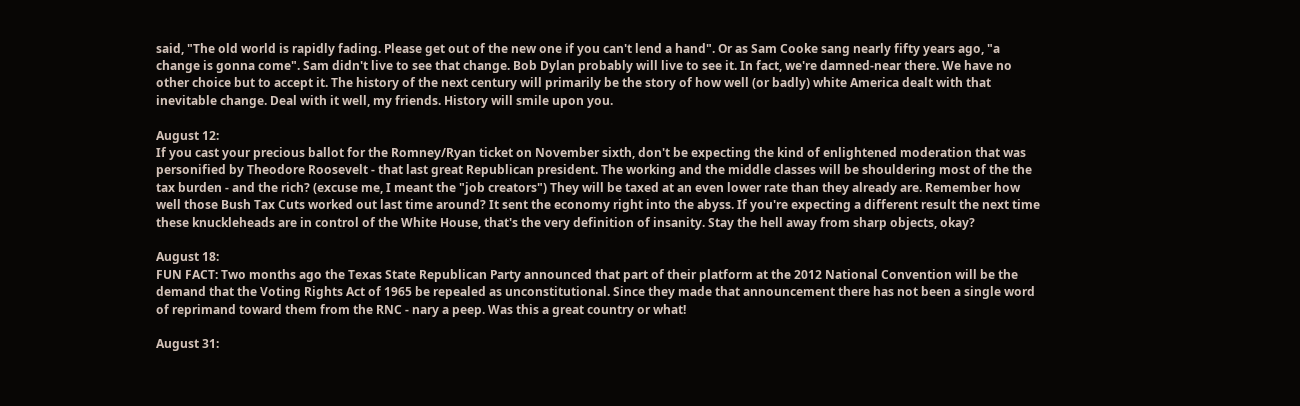said, "The old world is rapidly fading. Please get out of the new one if you can't lend a hand". Or as Sam Cooke sang nearly fifty years ago, "a change is gonna come". Sam didn't live to see that change. Bob Dylan probably will live to see it. In fact, we're damned-near there. We have no other choice but to accept it. The history of the next century will primarily be the story of how well (or badly) white America dealt with that inevitable change. Deal with it well, my friends. History will smile upon you.

August 12:
If you cast your precious ballot for the Romney/Ryan ticket on November sixth, don't be expecting the kind of enlightened moderation that was personified by Theodore Roosevelt - that last great Republican president. The working and the middle classes will be shouldering most of the the tax burden - and the rich? (excuse me, I meant the "job creators") They will be taxed at an even lower rate than they already are. Remember how well those Bush Tax Cuts worked out last time around? It sent the economy right into the abyss. If you're expecting a different result the next time these knuckleheads are in control of the White House, that's the very definition of insanity. Stay the hell away from sharp objects, okay?

August 18:
FUN FACT: Two months ago the Texas State Republican Party announced that part of their platform at the 2012 National Convention will be the demand that the Voting Rights Act of 1965 be repealed as unconstitutional. Since they made that announcement there has not been a single word of reprimand toward them from the RNC - nary a peep. Was this a great country or what!

August 31: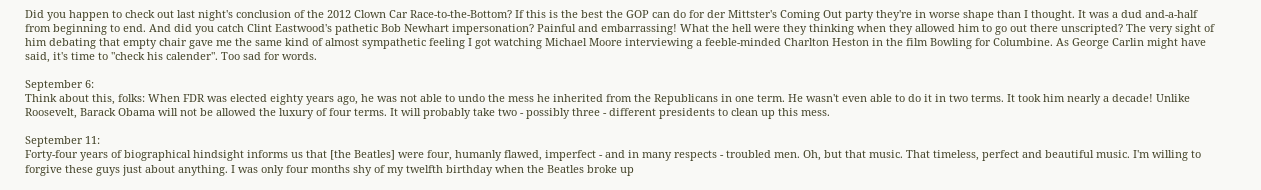Did you happen to check out last night's conclusion of the 2012 Clown Car Race-to-the-Bottom? If this is the best the GOP can do for der Mittster's Coming Out party they're in worse shape than I thought. It was a dud and-a-half from beginning to end. And did you catch Clint Eastwood's pathetic Bob Newhart impersonation? Painful and embarrassing! What the hell were they thinking when they allowed him to go out there unscripted? The very sight of him debating that empty chair gave me the same kind of almost sympathetic feeling I got watching Michael Moore interviewing a feeble-minded Charlton Heston in the film Bowling for Columbine. As George Carlin might have said, it's time to "check his calender". Too sad for words.

September 6:
Think about this, folks: When FDR was elected eighty years ago, he was not able to undo the mess he inherited from the Republicans in one term. He wasn't even able to do it in two terms. It took him nearly a decade! Unlike Roosevelt, Barack Obama will not be allowed the luxury of four terms. It will probably take two - possibly three - different presidents to clean up this mess.

September 11:
Forty-four years of biographical hindsight informs us that [the Beatles] were four, humanly flawed, imperfect - and in many respects - troubled men. Oh, but that music. That timeless, perfect and beautiful music. I'm willing to forgive these guys just about anything. I was only four months shy of my twelfth birthday when the Beatles broke up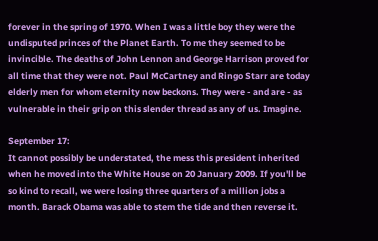forever in the spring of 1970. When I was a little boy they were the undisputed princes of the Planet Earth. To me they seemed to be invincible. The deaths of John Lennon and George Harrison proved for all time that they were not. Paul McCartney and Ringo Starr are today elderly men for whom eternity now beckons. They were - and are - as vulnerable in their grip on this slender thread as any of us. Imagine.

September 17:
It cannot possibly be understated, the mess this president inherited when he moved into the White House on 20 January 2009. If you'll be so kind to recall, we were losing three quarters of a million jobs a month. Barack Obama was able to stem the tide and then reverse it.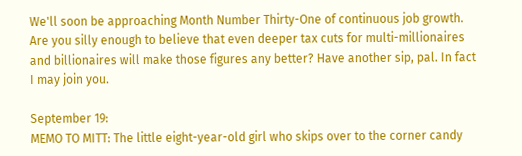We'll soon be approaching Month Number Thirty-One of continuous job growth. Are you silly enough to believe that even deeper tax cuts for multi-millionaires and billionaires will make those figures any better? Have another sip, pal. In fact I may join you.

September 19:
MEMO TO MITT: The little eight-year-old girl who skips over to the corner candy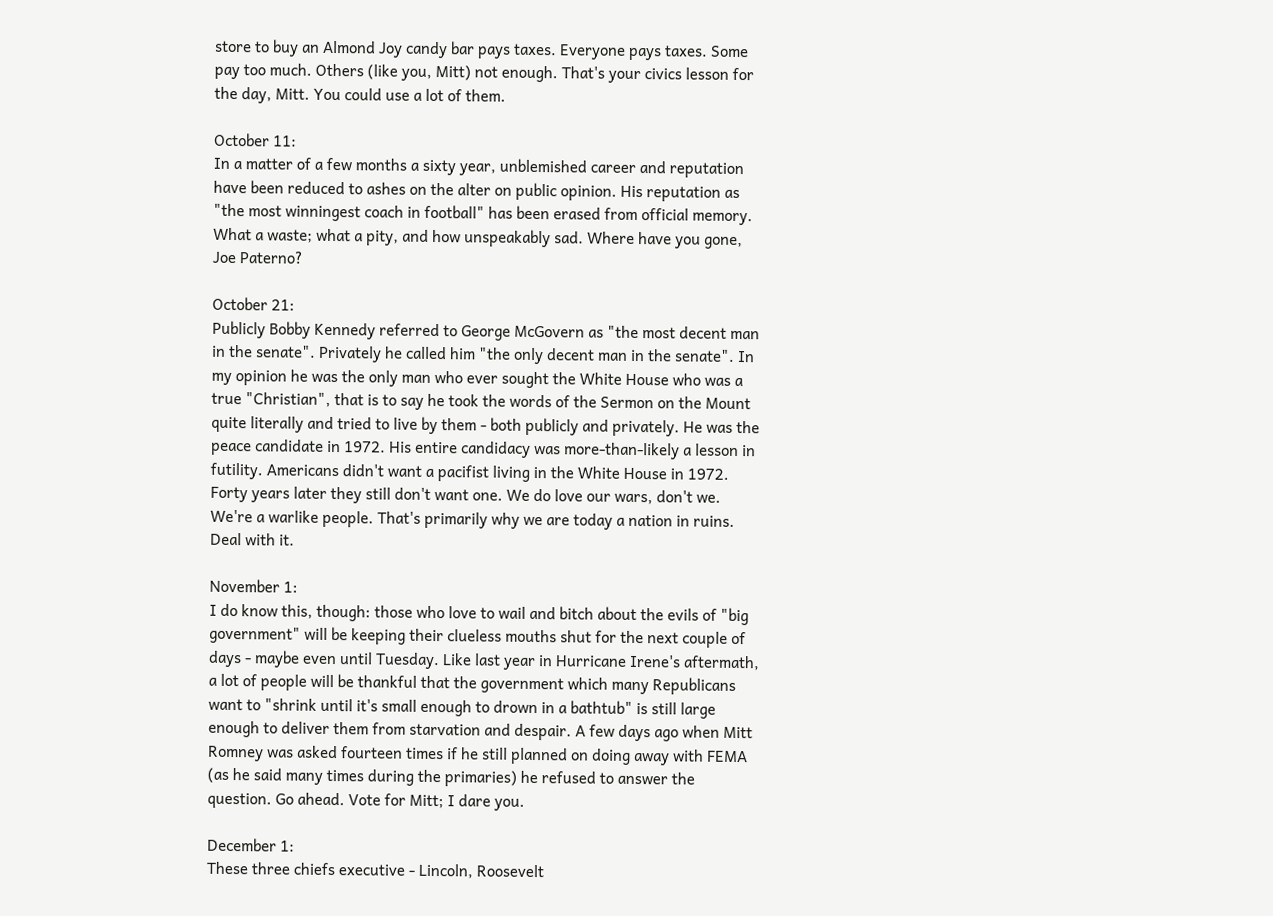store to buy an Almond Joy candy bar pays taxes. Everyone pays taxes. Some pay too much. Others (like you, Mitt) not enough. That's your civics lesson for the day, Mitt. You could use a lot of them.

October 11:
In a matter of a few months a sixty year, unblemished career and reputation have been reduced to ashes on the alter on public opinion. His reputation as "the most winningest coach in football" has been erased from official memory. What a waste; what a pity, and how unspeakably sad. Where have you gone, Joe Paterno?

October 21:
Publicly Bobby Kennedy referred to George McGovern as "the most decent man in the senate". Privately he called him "the only decent man in the senate". In my opinion he was the only man who ever sought the White House who was a true "Christian", that is to say he took the words of the Sermon on the Mount quite literally and tried to live by them - both publicly and privately. He was the peace candidate in 1972. His entire candidacy was more-than-likely a lesson in futility. Americans didn't want a pacifist living in the White House in 1972. Forty years later they still don't want one. We do love our wars, don't we. We're a warlike people. That's primarily why we are today a nation in ruins. Deal with it.

November 1:
I do know this, though: those who love to wail and bitch about the evils of "big government" will be keeping their clueless mouths shut for the next couple of days - maybe even until Tuesday. Like last year in Hurricane Irene's aftermath, a lot of people will be thankful that the government which many Republicans want to "shrink until it's small enough to drown in a bathtub" is still large enough to deliver them from starvation and despair. A few days ago when Mitt Romney was asked fourteen times if he still planned on doing away with FEMA (as he said many times during the primaries) he refused to answer the question. Go ahead. Vote for Mitt; I dare you.

December 1:
These three chiefs executive - Lincoln, Roosevelt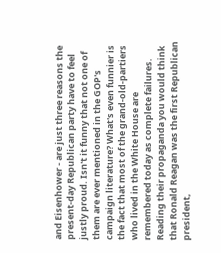and Eisenhower - are just three reasons the present-day Republican party have to feel justly proud. Isn't it funny that not one of them are ever mentioned in the GOP's campaign literature? What's even funnier is the fact that most of the grand-old-partiers who lived in the White House are remembered today as complete failures. Reading their propaganda you would think that Ronald Reagan was the first Republican president,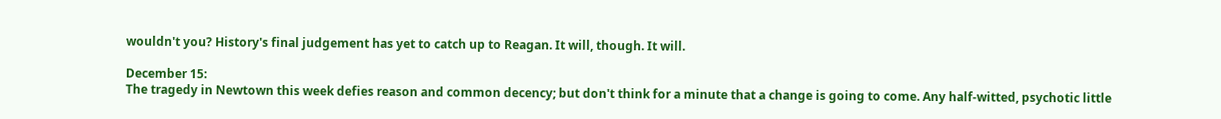wouldn't you? History's final judgement has yet to catch up to Reagan. It will, though. It will.

December 15:
The tragedy in Newtown this week defies reason and common decency; but don't think for a minute that a change is going to come. Any half-witted, psychotic little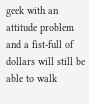geek with an attitude problem and a fist-full of dollars will still be able to walk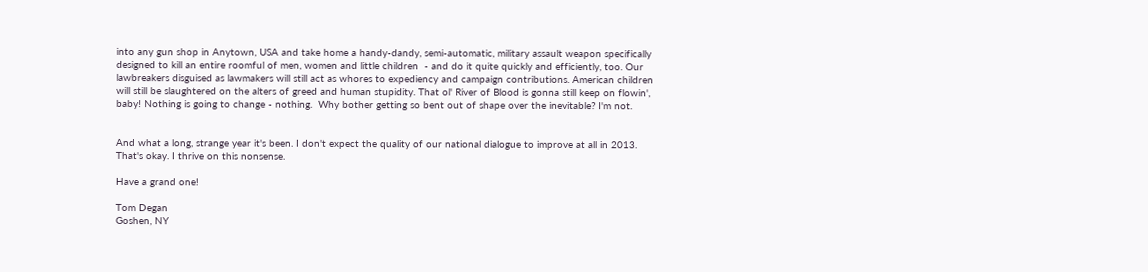into any gun shop in Anytown, USA and take home a handy-dandy, semi-automatic, military assault weapon specifically designed to kill an entire roomful of men, women and little children  - and do it quite quickly and efficiently, too. Our lawbreakers disguised as lawmakers will still act as whores to expediency and campaign contributions. American children will still be slaughtered on the alters of greed and human stupidity. That ol' River of Blood is gonna still keep on flowin', baby! Nothing is going to change - nothing.  Why bother getting so bent out of shape over the inevitable? I'm not.


And what a long, strange year it's been. I don't expect the quality of our national dialogue to improve at all in 2013. That's okay. I thrive on this nonsense.

Have a grand one!

Tom Degan
Goshen, NY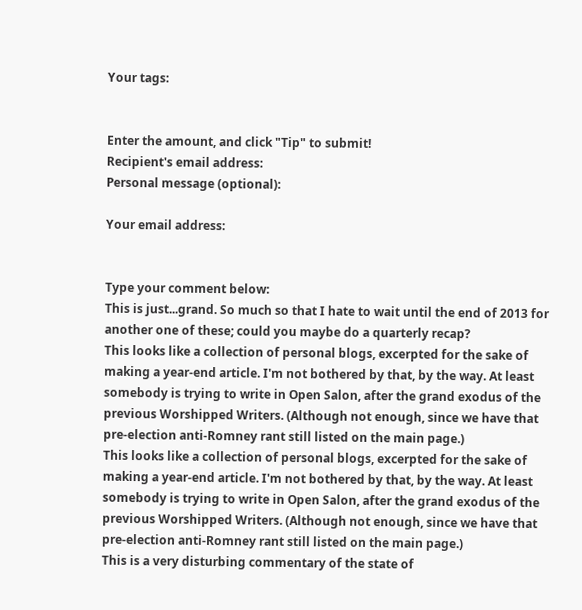Your tags:


Enter the amount, and click "Tip" to submit!
Recipient's email address:
Personal message (optional):

Your email address:


Type your comment below:
This is just...grand. So much so that I hate to wait until the end of 2013 for another one of these; could you maybe do a quarterly recap?
This looks like a collection of personal blogs, excerpted for the sake of making a year-end article. I'm not bothered by that, by the way. At least somebody is trying to write in Open Salon, after the grand exodus of the previous Worshipped Writers. (Although not enough, since we have that pre-election anti-Romney rant still listed on the main page.)
This looks like a collection of personal blogs, excerpted for the sake of making a year-end article. I'm not bothered by that, by the way. At least somebody is trying to write in Open Salon, after the grand exodus of the previous Worshipped Writers. (Although not enough, since we have that pre-election anti-Romney rant still listed on the main page.)
This is a very disturbing commentary of the state of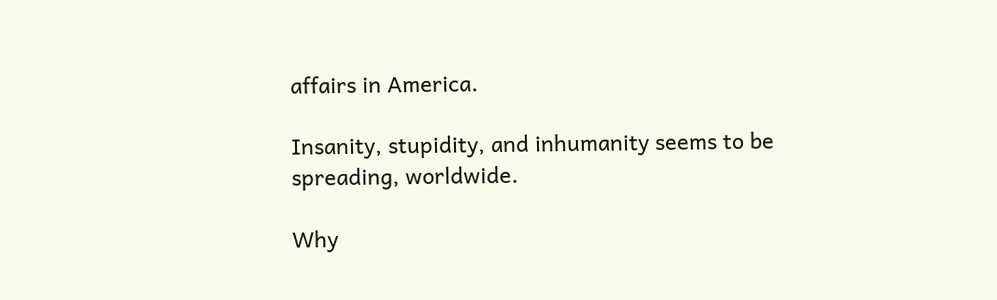affairs in America.

Insanity, stupidity, and inhumanity seems to be spreading, worldwide.

Why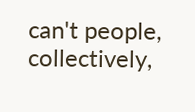can't people, collectively,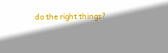do the right things?